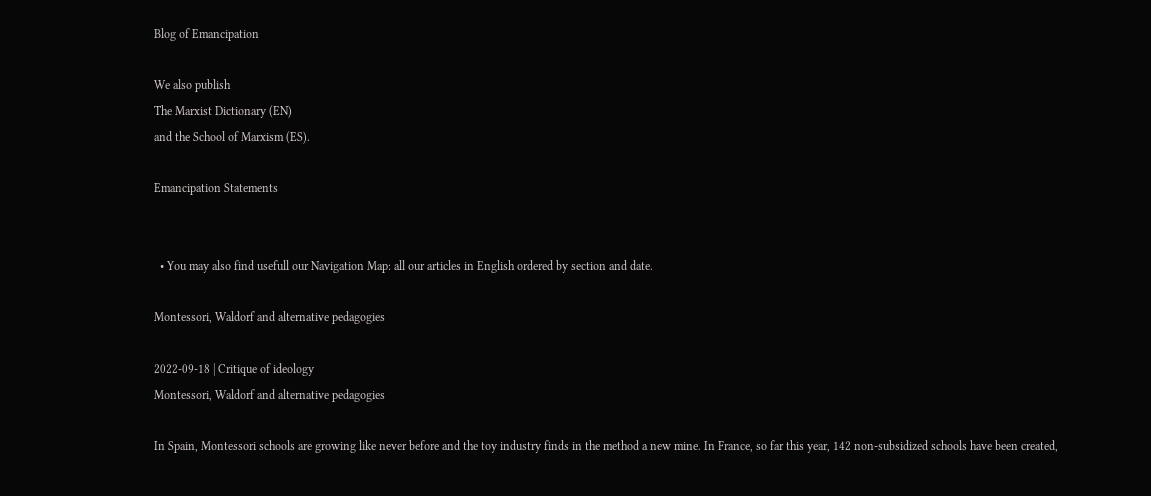Blog of Emancipation

We also publish
The Marxist Dictionary (EN)
and the School of Marxism (ES).

Emancipation Statements


  • You may also find usefull our Navigation Map: all our articles in English ordered by section and date.

Montessori, Waldorf and alternative pedagogies

2022-09-18 | Critique of ideology
Montessori, Waldorf and alternative pedagogies

In Spain, Montessori schools are growing like never before and the toy industry finds in the method a new mine. In France, so far this year, 142 non-subsidized schools have been created,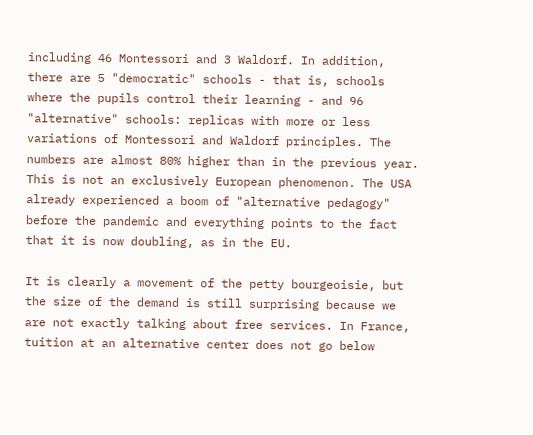including 46 Montessori and 3 Waldorf. In addition, there are 5 "democratic" schools - that is, schools where the pupils control their learning - and 96 "alternative" schools: replicas with more or less variations of Montessori and Waldorf principles. The numbers are almost 80% higher than in the previous year. This is not an exclusively European phenomenon. The USA already experienced a boom of "alternative pedagogy" before the pandemic and everything points to the fact that it is now doubling, as in the EU.

It is clearly a movement of the petty bourgeoisie, but the size of the demand is still surprising because we are not exactly talking about free services. In France, tuition at an alternative center does not go below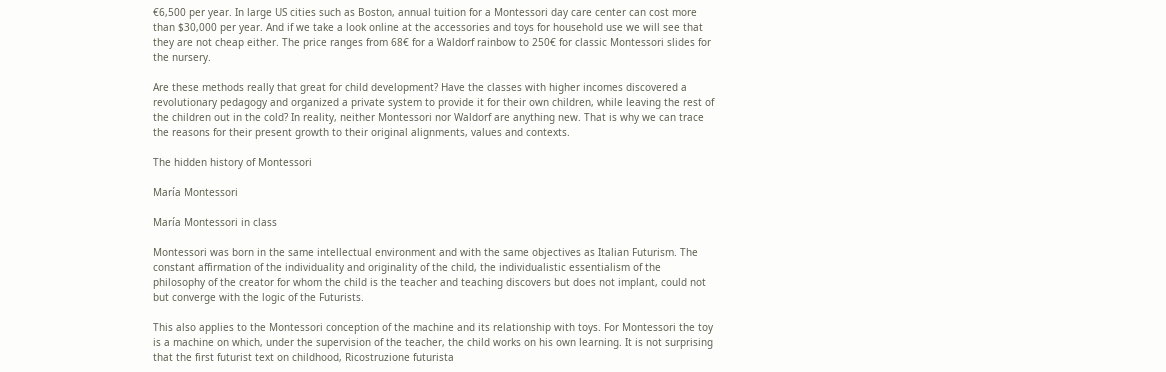€6,500 per year. In large US cities such as Boston, annual tuition for a Montessori day care center can cost more than $30,000 per year. And if we take a look online at the accessories and toys for household use we will see that they are not cheap either. The price ranges from 68€ for a Waldorf rainbow to 250€ for classic Montessori slides for the nursery.

Are these methods really that great for child development? Have the classes with higher incomes discovered a revolutionary pedagogy and organized a private system to provide it for their own children, while leaving the rest of the children out in the cold? In reality, neither Montessori nor Waldorf are anything new. That is why we can trace the reasons for their present growth to their original alignments, values and contexts.

The hidden history of Montessori

María Montessori

María Montessori in class

Montessori was born in the same intellectual environment and with the same objectives as Italian Futurism. The constant affirmation of the individuality and originality of the child, the individualistic essentialism of the philosophy of the creator for whom the child is the teacher and teaching discovers but does not implant, could not but converge with the logic of the Futurists.

This also applies to the Montessori conception of the machine and its relationship with toys. For Montessori the toy is a machine on which, under the supervision of the teacher, the child works on his own learning. It is not surprising that the first futurist text on childhood, Ricostruzione futurista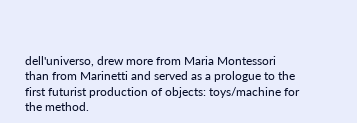dell'universo, drew more from Maria Montessori than from Marinetti and served as a prologue to the first futurist production of objects: toys/machine for the method.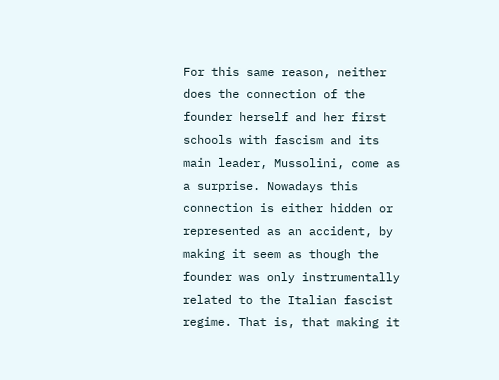For this same reason, neither does the connection of the founder herself and her first schools with fascism and its main leader, Mussolini, come as a surprise. Nowadays this connection is either hidden or represented as an accident, by making it seem as though the founder was only instrumentally related to the Italian fascist regime. That is, that making it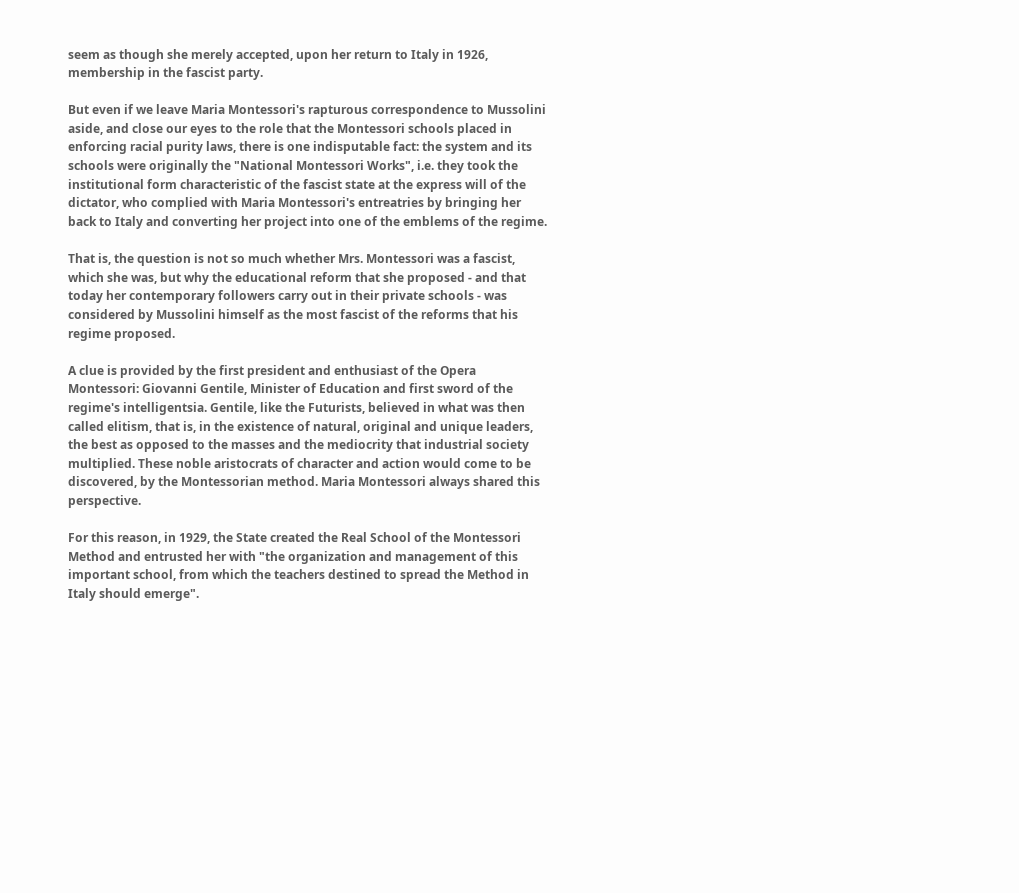seem as though she merely accepted, upon her return to Italy in 1926, membership in the fascist party.

But even if we leave Maria Montessori's rapturous correspondence to Mussolini aside, and close our eyes to the role that the Montessori schools placed in enforcing racial purity laws, there is one indisputable fact: the system and its schools were originally the "National Montessori Works", i.e. they took the institutional form characteristic of the fascist state at the express will of the dictator, who complied with Maria Montessori's entreatries by bringing her back to Italy and converting her project into one of the emblems of the regime.

That is, the question is not so much whether Mrs. Montessori was a fascist, which she was, but why the educational reform that she proposed - and that today her contemporary followers carry out in their private schools - was considered by Mussolini himself as the most fascist of the reforms that his regime proposed.

A clue is provided by the first president and enthusiast of the Opera Montessori: Giovanni Gentile, Minister of Education and first sword of the regime's intelligentsia. Gentile, like the Futurists, believed in what was then called elitism, that is, in the existence of natural, original and unique leaders, the best as opposed to the masses and the mediocrity that industrial society multiplied. These noble aristocrats of character and action would come to be discovered, by the Montessorian method. Maria Montessori always shared this perspective.

For this reason, in 1929, the State created the Real School of the Montessori Method and entrusted her with "the organization and management of this important school, from which the teachers destined to spread the Method in Italy should emerge".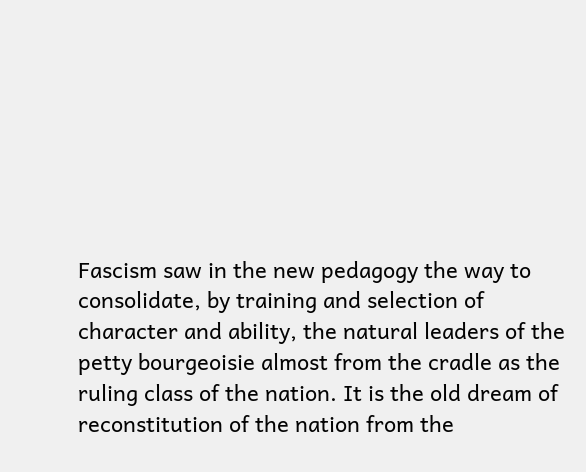Fascism saw in the new pedagogy the way to consolidate, by training and selection of character and ability, the natural leaders of the petty bourgeoisie almost from the cradle as the ruling class of the nation. It is the old dream of reconstitution of the nation from the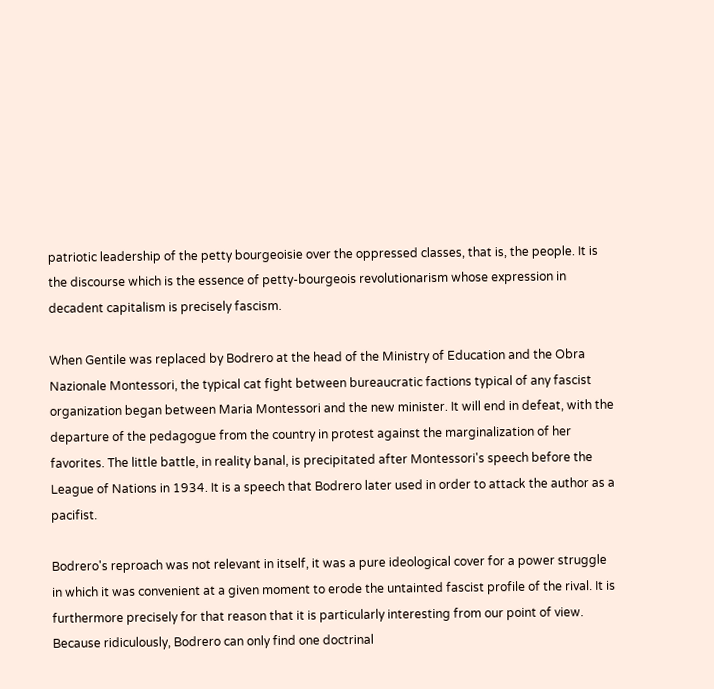patriotic leadership of the petty bourgeoisie over the oppressed classes, that is, the people. It is the discourse which is the essence of petty-bourgeois revolutionarism whose expression in decadent capitalism is precisely fascism.

When Gentile was replaced by Bodrero at the head of the Ministry of Education and the Obra Nazionale Montessori, the typical cat fight between bureaucratic factions typical of any fascist organization began between Maria Montessori and the new minister. It will end in defeat, with the departure of the pedagogue from the country in protest against the marginalization of her favorites. The little battle, in reality banal, is precipitated after Montessori's speech before the League of Nations in 1934. It is a speech that Bodrero later used in order to attack the author as a pacifist.

Bodrero's reproach was not relevant in itself, it was a pure ideological cover for a power struggle in which it was convenient at a given moment to erode the untainted fascist profile of the rival. It is furthermore precisely for that reason that it is particularly interesting from our point of view. Because ridiculously, Bodrero can only find one doctrinal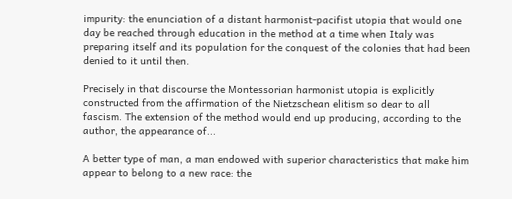impurity: the enunciation of a distant harmonist-pacifist utopia that would one day be reached through education in the method at a time when Italy was preparing itself and its population for the conquest of the colonies that had been denied to it until then.

Precisely in that discourse the Montessorian harmonist utopia is explicitly constructed from the affirmation of the Nietzschean elitism so dear to all fascism. The extension of the method would end up producing, according to the author, the appearance of...

A better type of man, a man endowed with superior characteristics that make him appear to belong to a new race: the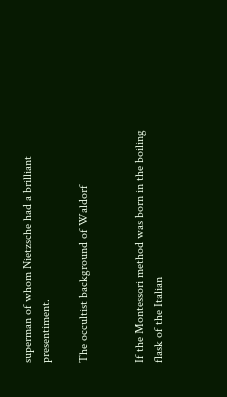superman of whom Nietzsche had a brilliant presentiment.

The occultist background of Waldorf


If the Montessori method was born in the boiling flask of the Italian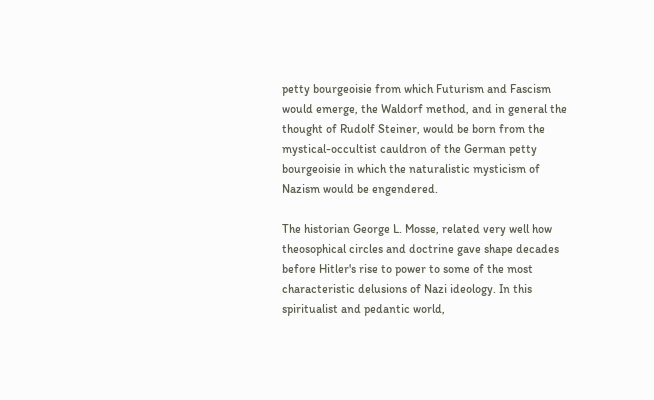petty bourgeoisie from which Futurism and Fascism would emerge, the Waldorf method, and in general the thought of Rudolf Steiner, would be born from the mystical-occultist cauldron of the German petty bourgeoisie in which the naturalistic mysticism of Nazism would be engendered.

The historian George L. Mosse, related very well how theosophical circles and doctrine gave shape decades before Hitler's rise to power to some of the most characteristic delusions of Nazi ideology. In this spiritualist and pedantic world,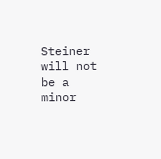Steiner will not be a minor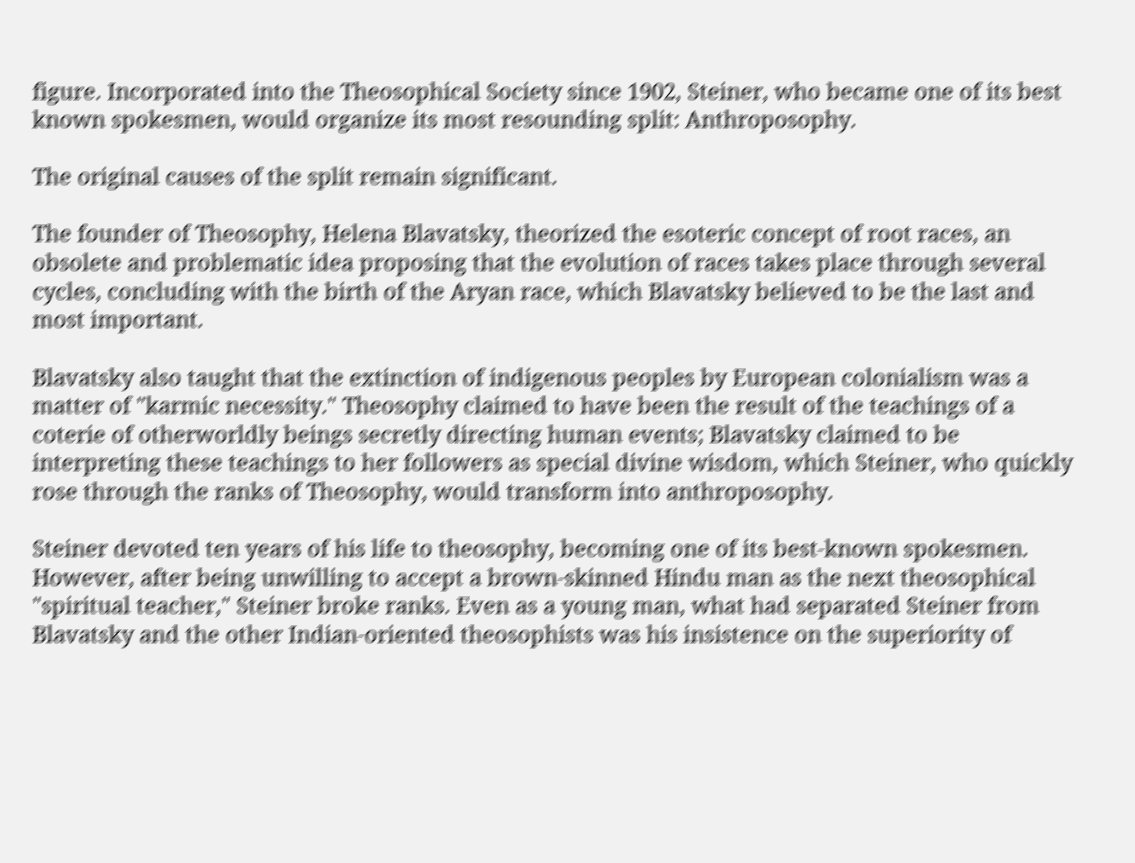figure. Incorporated into the Theosophical Society since 1902, Steiner, who became one of its best known spokesmen, would organize its most resounding split: Anthroposophy.

The original causes of the split remain significant.

The founder of Theosophy, Helena Blavatsky, theorized the esoteric concept of root races, an obsolete and problematic idea proposing that the evolution of races takes place through several cycles, concluding with the birth of the Aryan race, which Blavatsky believed to be the last and most important.

Blavatsky also taught that the extinction of indigenous peoples by European colonialism was a matter of "karmic necessity." Theosophy claimed to have been the result of the teachings of a coterie of otherworldly beings secretly directing human events; Blavatsky claimed to be interpreting these teachings to her followers as special divine wisdom, which Steiner, who quickly rose through the ranks of Theosophy, would transform into anthroposophy.

Steiner devoted ten years of his life to theosophy, becoming one of its best-known spokesmen. However, after being unwilling to accept a brown-skinned Hindu man as the next theosophical "spiritual teacher," Steiner broke ranks. Even as a young man, what had separated Steiner from Blavatsky and the other Indian-oriented theosophists was his insistence on the superiority of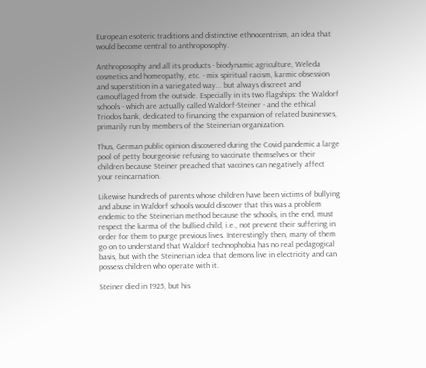European esoteric traditions and distinctive ethnocentrism, an idea that would become central to anthroposophy.

Anthroposophy and all its products - biodynamic agriculture, Weleda cosmetics and homeopathy, etc. - mix spiritual racism, karmic obsession and superstition in a variegated way... but always discreet and camouflaged from the outside. Especially in its two flagships: the Waldorf schools - which are actually called Waldorf-Steiner - and the ethical Triodos bank, dedicated to financing the expansion of related businesses, primarily run by members of the Steinerian organization.

Thus, German public opinion discovered during the Covid pandemic a large pool of petty bourgeoisie refusing to vaccinate themselves or their children because Steiner preached that vaccines can negatively affect your reincarnation.

Likewise hundreds of parents whose children have been victims of bullying and abuse in Waldorf schools would discover that this was a problem endemic to the Steinerian method because the schools, in the end, must respect the karma of the bullied child, i.e., not prevent their suffering in order for them to purge previous lives. Interestingly then, many of them go on to understand that Waldorf technophobia has no real pedagogical basis, but with the Steinerian idea that demons live in electricity and can possess children who operate with it.

Steiner died in 1925, but his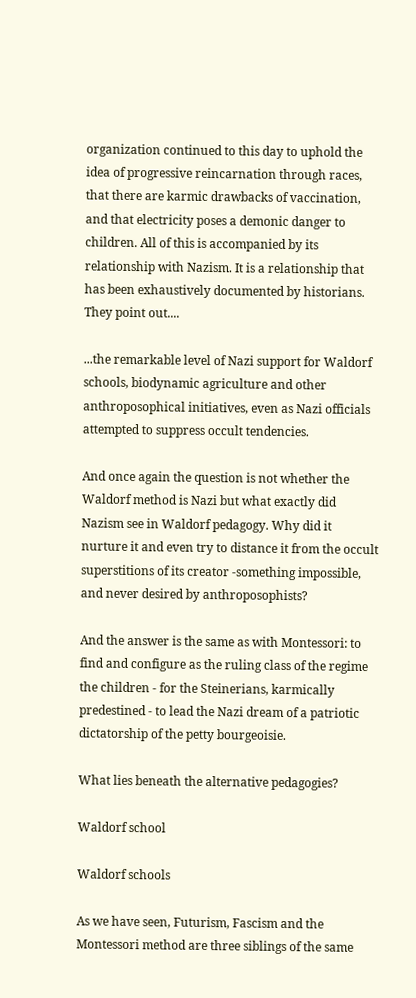organization continued to this day to uphold the idea of progressive reincarnation through races, that there are karmic drawbacks of vaccination, and that electricity poses a demonic danger to children. All of this is accompanied by its relationship with Nazism. It is a relationship that has been exhaustively documented by historians. They point out....

...the remarkable level of Nazi support for Waldorf schools, biodynamic agriculture and other anthroposophical initiatives, even as Nazi officials attempted to suppress occult tendencies.

And once again the question is not whether the Waldorf method is Nazi but what exactly did Nazism see in Waldorf pedagogy. Why did it nurture it and even try to distance it from the occult superstitions of its creator -something impossible, and never desired by anthroposophists?

And the answer is the same as with Montessori: to find and configure as the ruling class of the regime the children - for the Steinerians, karmically predestined - to lead the Nazi dream of a patriotic dictatorship of the petty bourgeoisie.

What lies beneath the alternative pedagogies?

Waldorf school

Waldorf schools

As we have seen, Futurism, Fascism and the Montessori method are three siblings of the same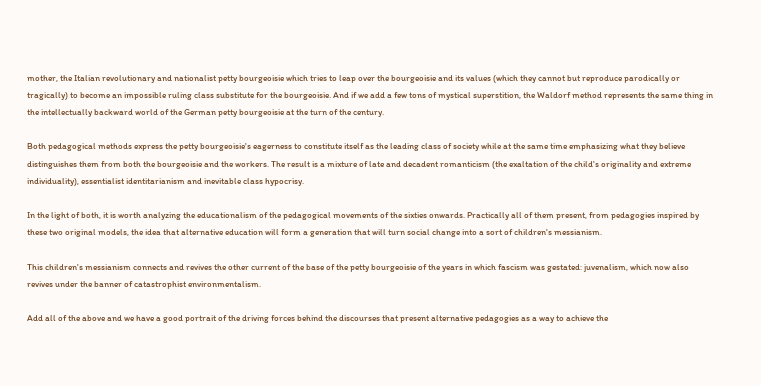mother, the Italian revolutionary and nationalist petty bourgeoisie which tries to leap over the bourgeoisie and its values (which they cannot but reproduce parodically or tragically) to become an impossible ruling class substitute for the bourgeoisie. And if we add a few tons of mystical superstition, the Waldorf method represents the same thing in the intellectually backward world of the German petty bourgeoisie at the turn of the century.

Both pedagogical methods express the petty bourgeoisie's eagerness to constitute itself as the leading class of society while at the same time emphasizing what they believe distinguishes them from both the bourgeoisie and the workers. The result is a mixture of late and decadent romanticism (the exaltation of the child's originality and extreme individuality), essentialist identitarianism and inevitable class hypocrisy.

In the light of both, it is worth analyzing the educationalism of the pedagogical movements of the sixties onwards. Practically all of them present, from pedagogies inspired by these two original models, the idea that alternative education will form a generation that will turn social change into a sort of children's messianism.

This children's messianism connects and revives the other current of the base of the petty bourgeoisie of the years in which fascism was gestated: juvenalism, which now also revives under the banner of catastrophist environmentalism.

Add all of the above and we have a good portrait of the driving forces behind the discourses that present alternative pedagogies as a way to achieve the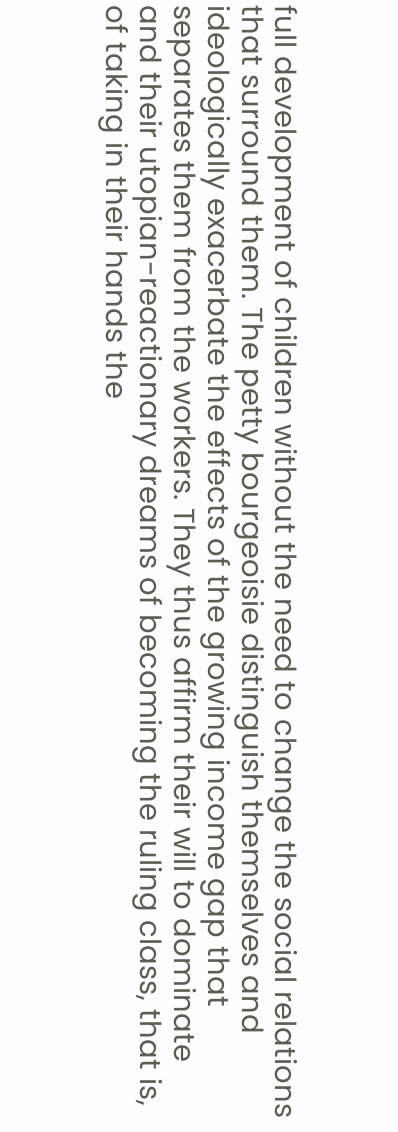full development of children without the need to change the social relations that surround them. The petty bourgeoisie distinguish themselves and ideologically exacerbate the effects of the growing income gap that separates them from the workers. They thus affirm their will to dominate and their utopian-reactionary dreams of becoming the ruling class, that is, of taking in their hands the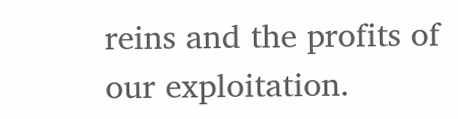reins and the profits of our exploitation.